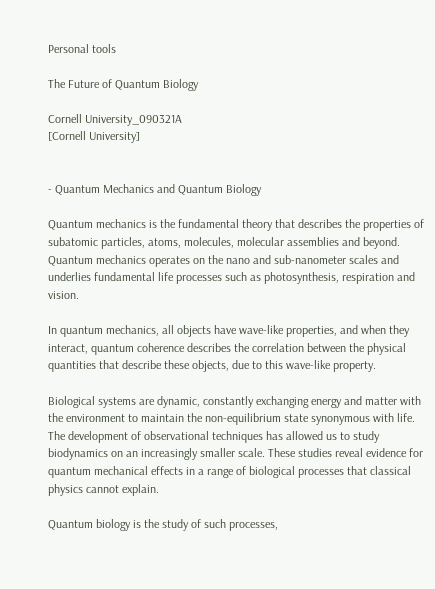Personal tools

The Future of Quantum Biology

Cornell University_090321A
[Cornell University]


- Quantum Mechanics and Quantum Biology

Quantum mechanics is the fundamental theory that describes the properties of subatomic particles, atoms, molecules, molecular assemblies and beyond. Quantum mechanics operates on the nano and sub-nanometer scales and underlies fundamental life processes such as photosynthesis, respiration and vision.

In quantum mechanics, all objects have wave-like properties, and when they interact, quantum coherence describes the correlation between the physical quantities that describe these objects, due to this wave-like property.

Biological systems are dynamic, constantly exchanging energy and matter with the environment to maintain the non-equilibrium state synonymous with life. The development of observational techniques has allowed us to study biodynamics on an increasingly smaller scale. These studies reveal evidence for quantum mechanical effects in a range of biological processes that classical physics cannot explain.

Quantum biology is the study of such processes,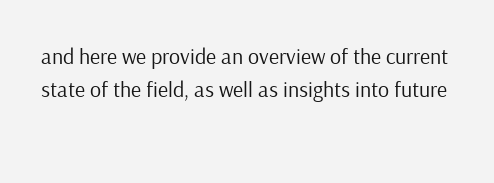and here we provide an overview of the current state of the field, as well as insights into future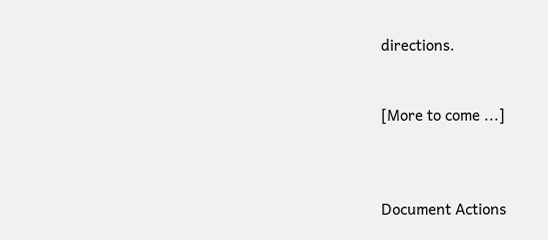directions.


[More to come ...]



Document Actions